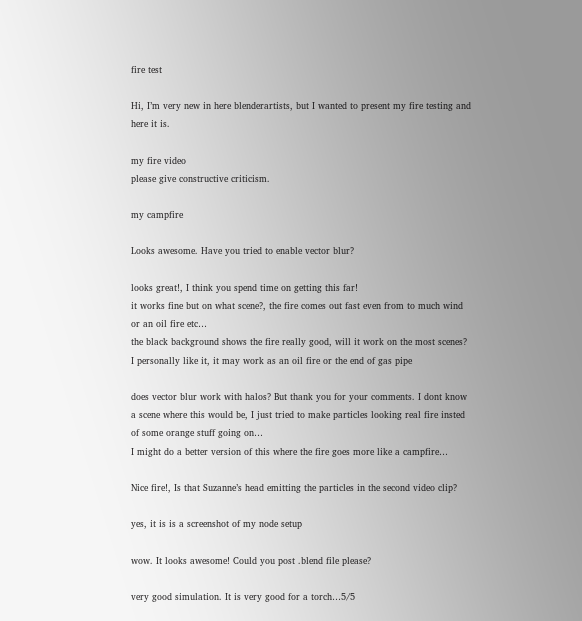fire test

Hi, I’m very new in here blenderartists, but I wanted to present my fire testing and here it is.

my fire video
please give constructive criticism.

my campfire

Looks awesome. Have you tried to enable vector blur?

looks great!, I think you spend time on getting this far!
it works fine but on what scene?, the fire comes out fast even from to much wind or an oil fire etc…
the black background shows the fire really good, will it work on the most scenes?
I personally like it, it may work as an oil fire or the end of gas pipe

does vector blur work with halos? But thank you for your comments. I dont know a scene where this would be, I just tried to make particles looking real fire insted of some orange stuff going on…
I might do a better version of this where the fire goes more like a campfire…

Nice fire!, Is that Suzanne’s head emitting the particles in the second video clip?

yes, it is is a screenshot of my node setup

wow. It looks awesome! Could you post .blend file please?

very good simulation. It is very good for a torch…5/5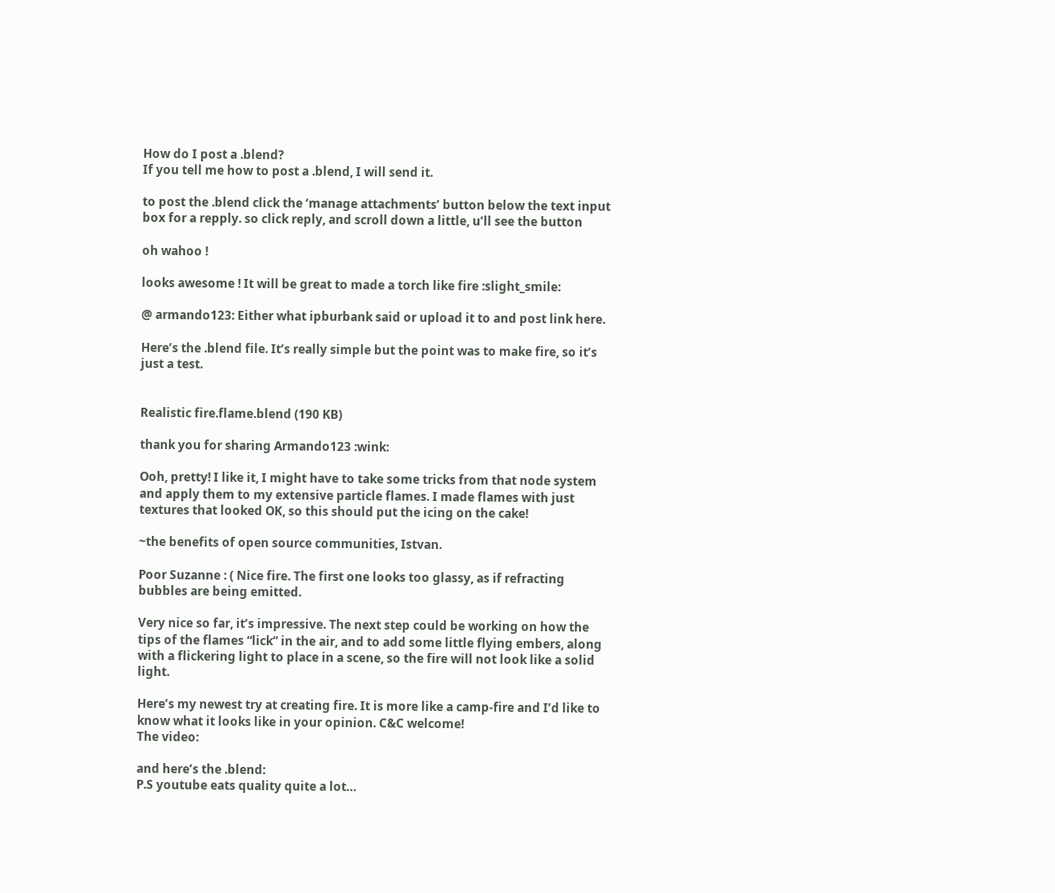How do I post a .blend?
If you tell me how to post a .blend, I will send it.

to post the .blend click the ‘manage attachments’ button below the text input box for a repply. so click reply, and scroll down a little, u’ll see the button

oh wahoo !

looks awesome ! It will be great to made a torch like fire :slight_smile:

@ armando123: Either what ipburbank said or upload it to and post link here.

Here’s the .blend file. It’s really simple but the point was to make fire, so it’s just a test.


Realistic fire.flame.blend (190 KB)

thank you for sharing Armando123 :wink:

Ooh, pretty! I like it, I might have to take some tricks from that node system and apply them to my extensive particle flames. I made flames with just textures that looked OK, so this should put the icing on the cake!

~the benefits of open source communities, Istvan.

Poor Suzanne : ( Nice fire. The first one looks too glassy, as if refracting bubbles are being emitted.

Very nice so far, it’s impressive. The next step could be working on how the tips of the flames “lick” in the air, and to add some little flying embers, along with a flickering light to place in a scene, so the fire will not look like a solid light.

Here’s my newest try at creating fire. It is more like a camp-fire and I’d like to know what it looks like in your opinion. C&C welcome!
The video:

and here’s the .blend:
P.S youtube eats quality quite a lot…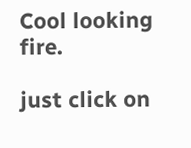Cool looking fire.

just click on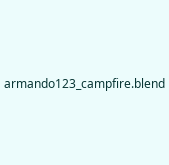armando123_campfire.blend